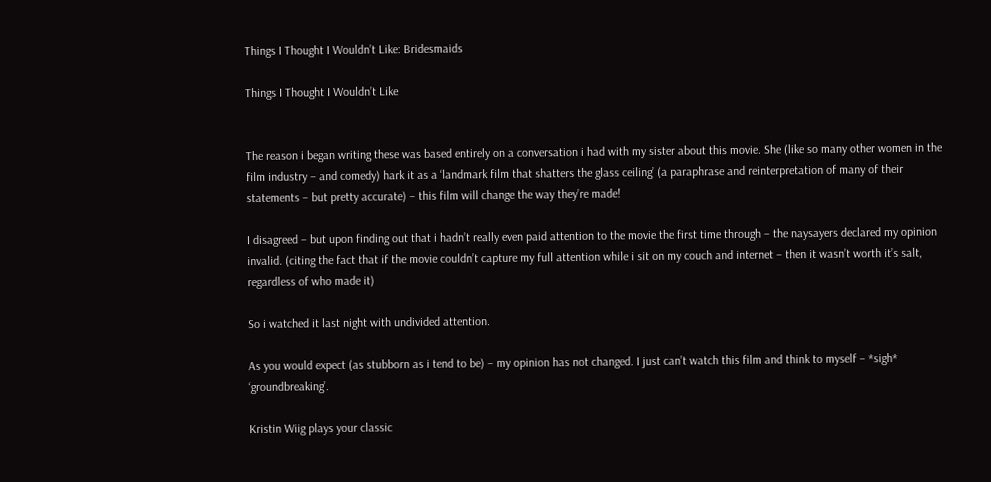Things I Thought I Wouldn’t Like: Bridesmaids

Things I Thought I Wouldn’t Like


The reason i began writing these was based entirely on a conversation i had with my sister about this movie. She (like so many other women in the film industry – and comedy) hark it as a ‘landmark film that shatters the glass ceiling’ (a paraphrase and reinterpretation of many of their statements – but pretty accurate) – this film will change the way they’re made!

I disagreed – but upon finding out that i hadn’t really even paid attention to the movie the first time through – the naysayers declared my opinion invalid. (citing the fact that if the movie couldn’t capture my full attention while i sit on my couch and internet – then it wasn’t worth it’s salt, regardless of who made it)

So i watched it last night with undivided attention.

As you would expect (as stubborn as i tend to be) – my opinion has not changed. I just can’t watch this film and think to myself – *sigh* ‘groundbreaking’.

Kristin Wiig plays your classic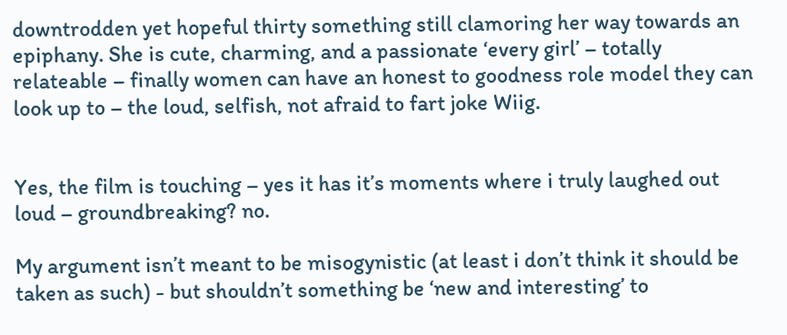downtrodden yet hopeful thirty something still clamoring her way towards an epiphany. She is cute, charming, and a passionate ‘every girl’ – totally relateable – finally women can have an honest to goodness role model they can look up to – the loud, selfish, not afraid to fart joke Wiig.


Yes, the film is touching – yes it has it’s moments where i truly laughed out loud – groundbreaking? no.

My argument isn’t meant to be misogynistic (at least i don’t think it should be taken as such) - but shouldn’t something be ‘new and interesting’ to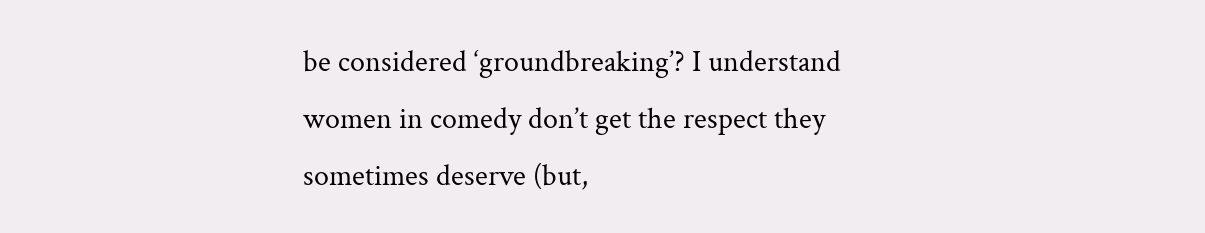be considered ‘groundbreaking’? I understand women in comedy don’t get the respect they sometimes deserve (but,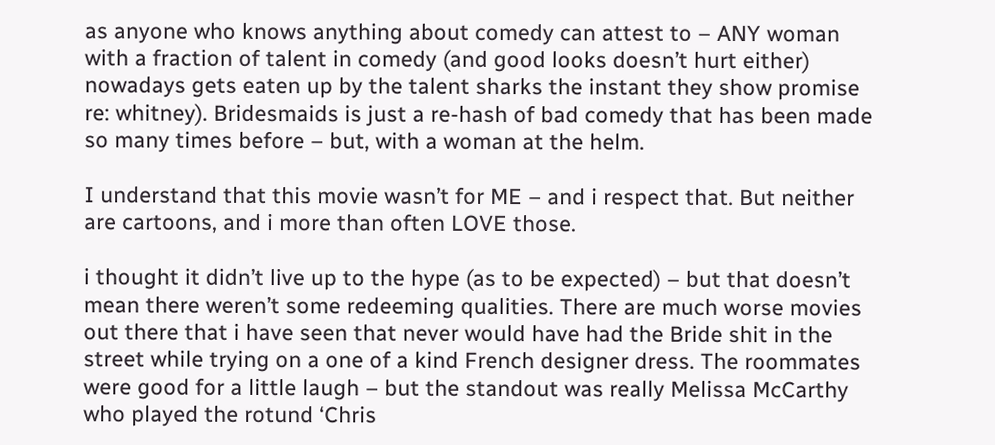as anyone who knows anything about comedy can attest to – ANY woman with a fraction of talent in comedy (and good looks doesn’t hurt either) nowadays gets eaten up by the talent sharks the instant they show promise re: whitney). Bridesmaids is just a re-hash of bad comedy that has been made so many times before – but, with a woman at the helm.

I understand that this movie wasn’t for ME – and i respect that. But neither are cartoons, and i more than often LOVE those.

i thought it didn’t live up to the hype (as to be expected) – but that doesn’t mean there weren’t some redeeming qualities. There are much worse movies out there that i have seen that never would have had the Bride shit in the street while trying on a one of a kind French designer dress. The roommates were good for a little laugh – but the standout was really Melissa McCarthy who played the rotund ‘Chris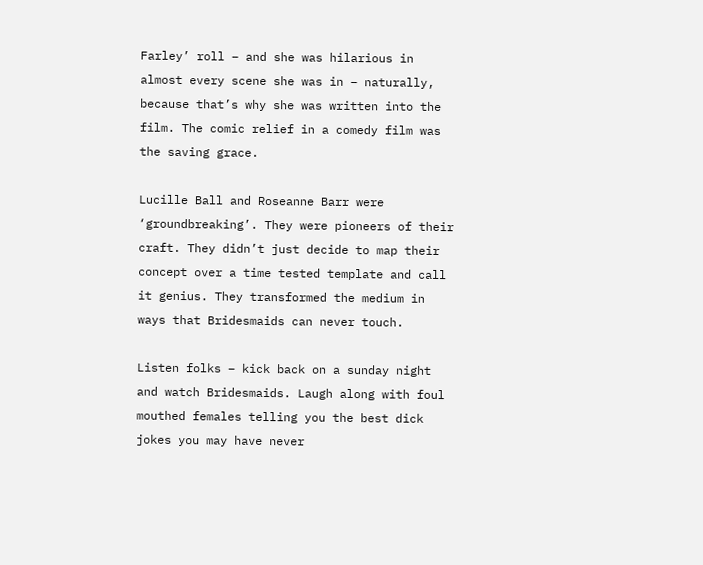Farley’ roll – and she was hilarious in almost every scene she was in – naturally, because that’s why she was written into the film. The comic relief in a comedy film was the saving grace.

Lucille Ball and Roseanne Barr were ‘groundbreaking’. They were pioneers of their craft. They didn’t just decide to map their concept over a time tested template and call it genius. They transformed the medium in ways that Bridesmaids can never touch.

Listen folks – kick back on a sunday night and watch Bridesmaids. Laugh along with foul mouthed females telling you the best dick jokes you may have never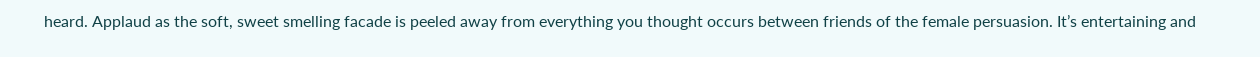heard. Applaud as the soft, sweet smelling facade is peeled away from everything you thought occurs between friends of the female persuasion. It’s entertaining and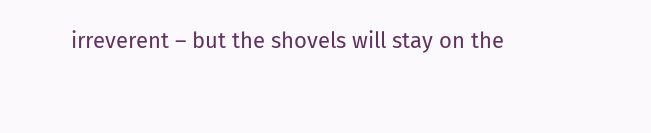irreverent – but the shovels will stay on the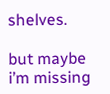shelves.

but maybe i’m missing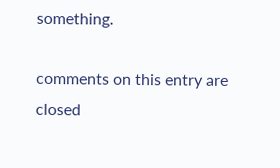something.

comments on this entry are closed